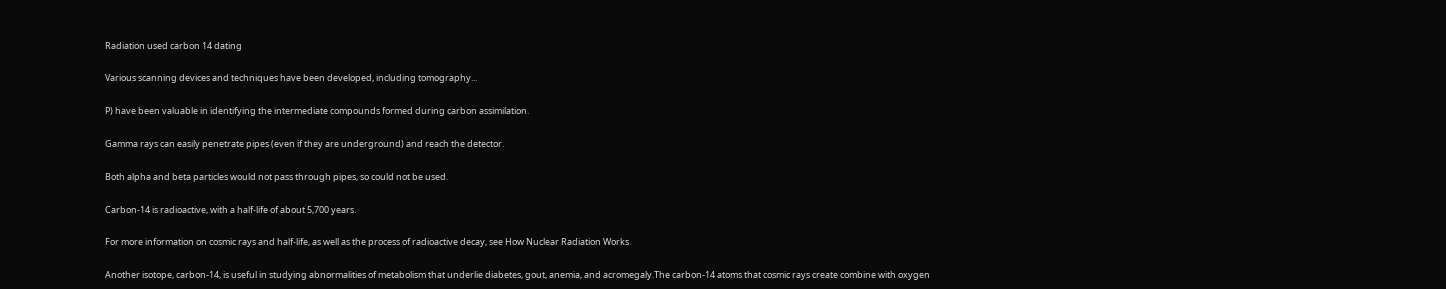Radiation used carbon 14 dating

Various scanning devices and techniques have been developed, including tomography...

P) have been valuable in identifying the intermediate compounds formed during carbon assimilation.

Gamma rays can easily penetrate pipes (even if they are underground) and reach the detector.

Both alpha and beta particles would not pass through pipes, so could not be used.

Carbon-14 is radioactive, with a half-life of about 5,700 years.

For more information on cosmic rays and half-life, as well as the process of radioactive decay, see How Nuclear Radiation Works.

Another isotope, carbon-14, is useful in studying abnormalities of metabolism that underlie diabetes, gout, anemia, and acromegaly.The carbon-14 atoms that cosmic rays create combine with oxygen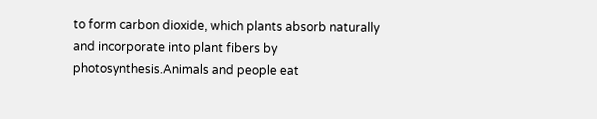to form carbon dioxide, which plants absorb naturally and incorporate into plant fibers by photosynthesis.Animals and people eat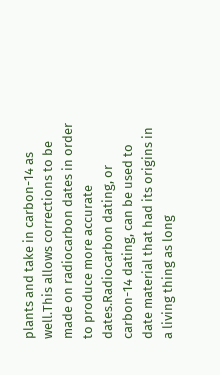plants and take in carbon-14 as well.This allows corrections to be made on radiocarbon dates in order to produce more accurate dates.Radiocarbon dating, or carbon-14 dating, can be used to date material that had its origins in a living thing as long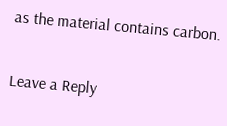as the material contains carbon.

Leave a Reply